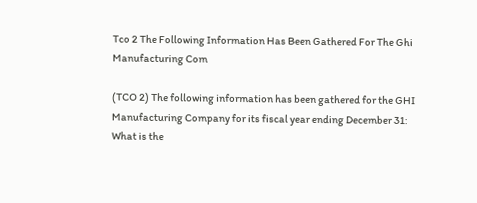Tco 2 The Following Information Has Been Gathered For The Ghi Manufacturing Com

(TCO 2) The following information has been gathered for the GHI Manufacturing Company for its fiscal year ending December 31:   What is the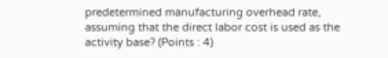predetermined manufacturing overhead rate, assuming that the direct labor cost is used as the activity base? (Points : 4)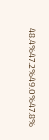48.4%47.2%49.0%47.8%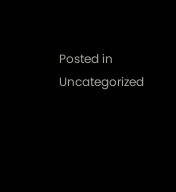Posted in Uncategorized